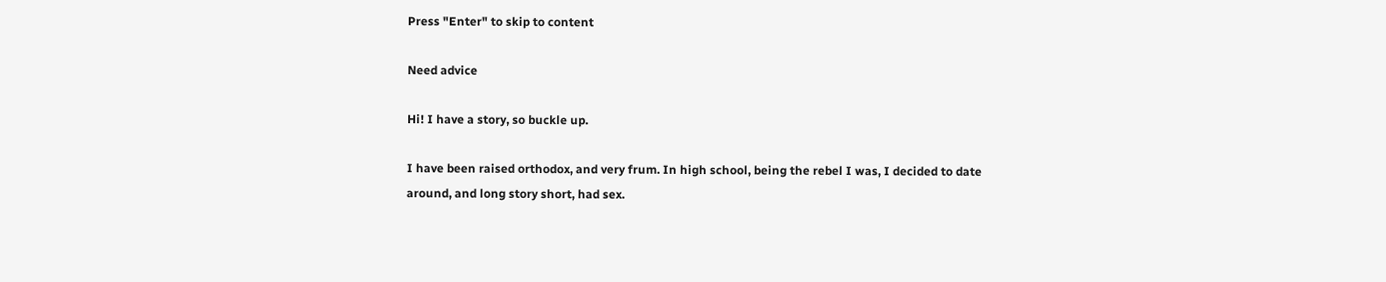Press "Enter" to skip to content

Need advice

Hi! I have a story, so buckle up.

I have been raised orthodox, and very frum. In high school, being the rebel I was, I decided to date around, and long story short, had sex.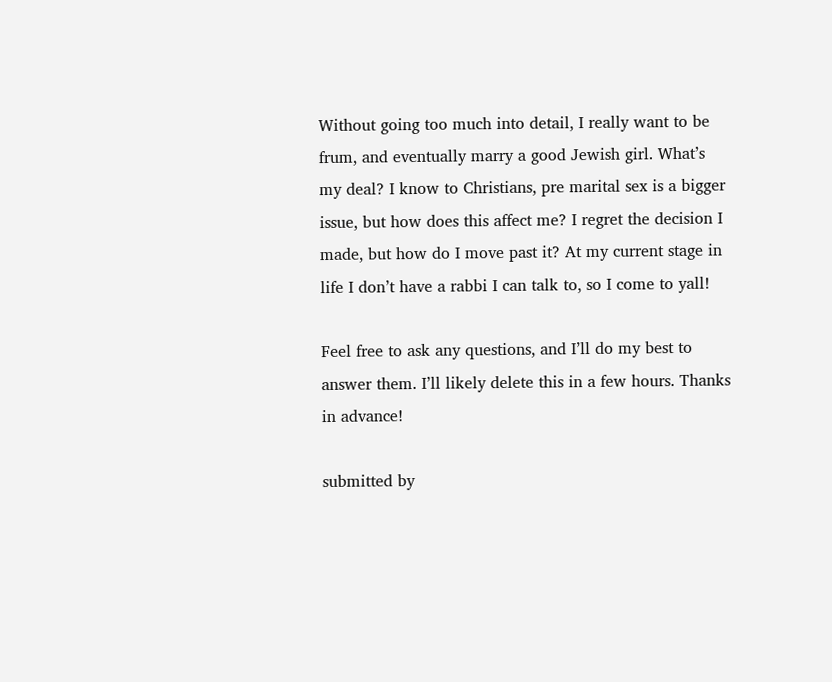Without going too much into detail, I really want to be frum, and eventually marry a good Jewish girl. What’s my deal? I know to Christians, pre marital sex is a bigger issue, but how does this affect me? I regret the decision I made, but how do I move past it? At my current stage in life I don’t have a rabbi I can talk to, so I come to yall!

Feel free to ask any questions, and I’ll do my best to answer them. I’ll likely delete this in a few hours. Thanks in advance!

submitted by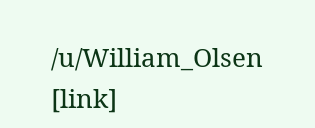/u/William_Olsen
[link]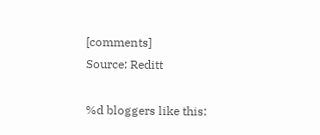[comments]
Source: Reditt

%d bloggers like this: